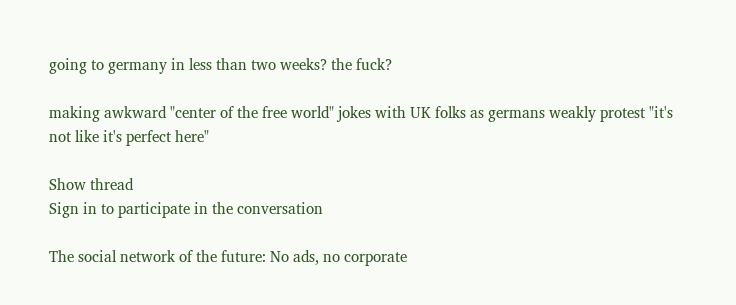going to germany in less than two weeks? the fuck?

making awkward "center of the free world" jokes with UK folks as germans weakly protest "it's not like it's perfect here"

Show thread
Sign in to participate in the conversation

The social network of the future: No ads, no corporate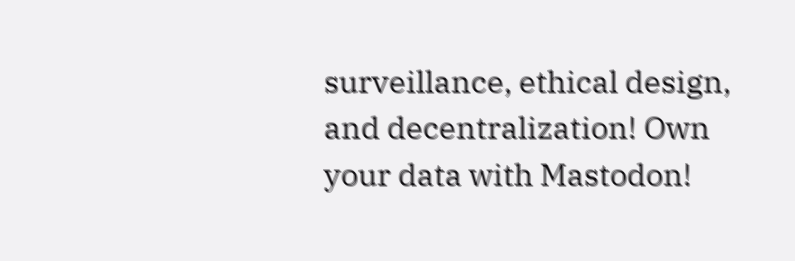surveillance, ethical design, and decentralization! Own your data with Mastodon!